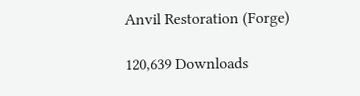Anvil Restoration (Forge)

120,639 Downloads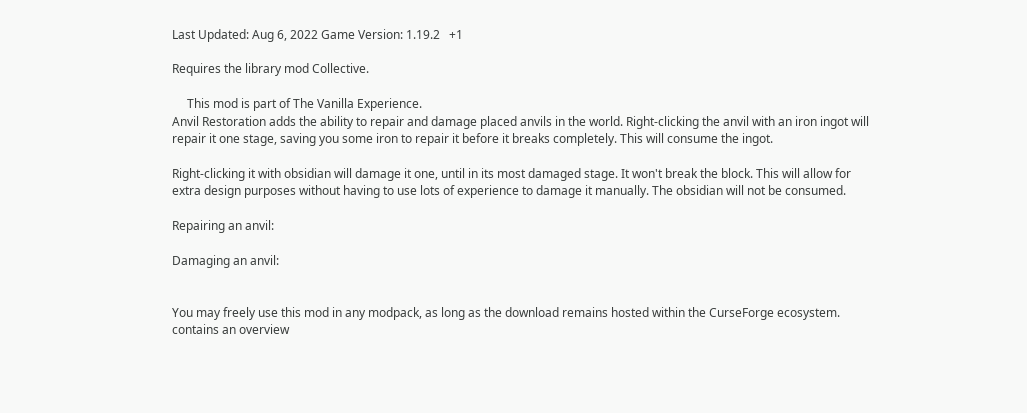Last Updated: Aug 6, 2022 Game Version: 1.19.2   +1

Requires the library mod Collective.

     This mod is part of The Vanilla Experience.
Anvil Restoration adds the ability to repair and damage placed anvils in the world. Right-clicking the anvil with an iron ingot will repair it one stage, saving you some iron to repair it before it breaks completely. This will consume the ingot.

Right-clicking it with obsidian will damage it one, until in its most damaged stage. It won't break the block. This will allow for extra design purposes without having to use lots of experience to damage it manually. The obsidian will not be consumed.

Repairing an anvil:

Damaging an anvil:


You may freely use this mod in any modpack, as long as the download remains hosted within the CurseForge ecosystem. contains an overview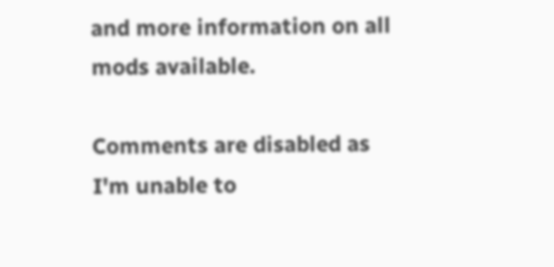and more information on all mods available.

Comments are disabled as I'm unable to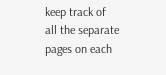keep track of all the separate pages on each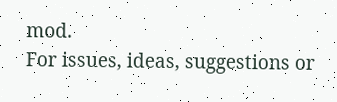mod.
For issues, ideas, suggestions or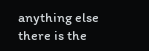anything else there is the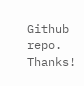Github repo. Thanks!